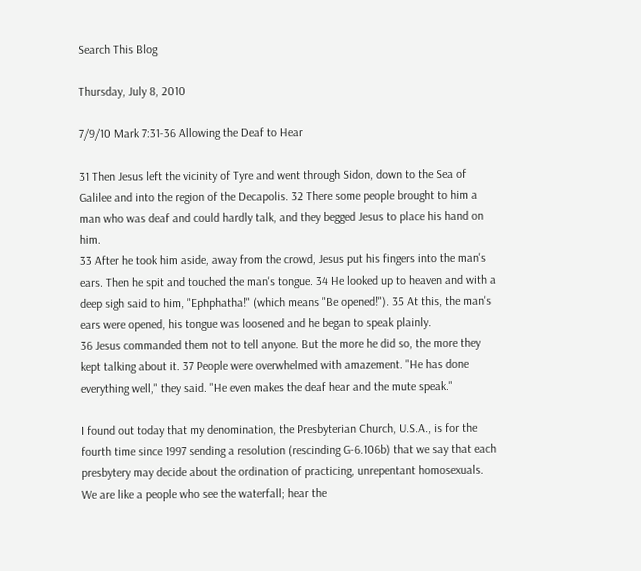Search This Blog

Thursday, July 8, 2010

7/9/10 Mark 7:31-36 Allowing the Deaf to Hear

31 Then Jesus left the vicinity of Tyre and went through Sidon, down to the Sea of Galilee and into the region of the Decapolis. 32 There some people brought to him a man who was deaf and could hardly talk, and they begged Jesus to place his hand on him.
33 After he took him aside, away from the crowd, Jesus put his fingers into the man's ears. Then he spit and touched the man's tongue. 34 He looked up to heaven and with a deep sigh said to him, "Ephphatha!" (which means "Be opened!"). 35 At this, the man's ears were opened, his tongue was loosened and he began to speak plainly.
36 Jesus commanded them not to tell anyone. But the more he did so, the more they kept talking about it. 37 People were overwhelmed with amazement. "He has done everything well," they said. "He even makes the deaf hear and the mute speak."

I found out today that my denomination, the Presbyterian Church, U.S.A., is for the fourth time since 1997 sending a resolution (rescinding G-6.106b) that we say that each presbytery may decide about the ordination of practicing, unrepentant homosexuals.  We are like a people who see the waterfall; hear the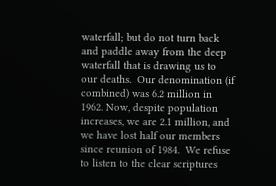waterfall; but do not turn back and paddle away from the deep waterfall that is drawing us to our deaths.  Our denomination (if combined) was 6.2 million in 1962. Now, despite population increases, we are 2.1 million, and we have lost half our members since reunion of 1984.  We refuse to listen to the clear scriptures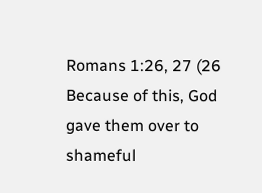Romans 1:26, 27 (26 Because of this, God gave them over to shameful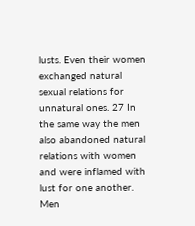lusts. Even their women exchanged natural sexual relations for unnatural ones. 27 In the same way the men also abandoned natural relations with women and were inflamed with lust for one another. Men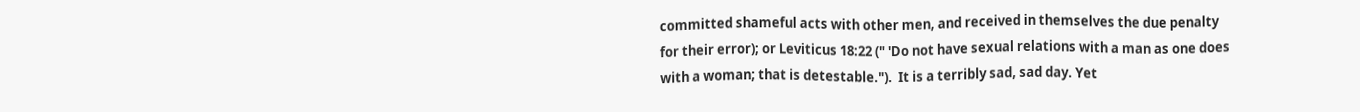committed shameful acts with other men, and received in themselves the due penalty for their error); or Leviticus 18:22 (" 'Do not have sexual relations with a man as one does with a woman; that is detestable.").  It is a terribly sad, sad day. Yet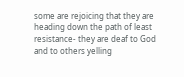some are rejoicing that they are heading down the path of least resistance- they are deaf to God and to others yelling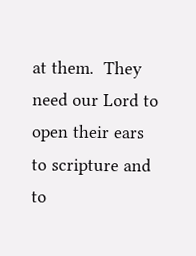at them.  They need our Lord to open their ears to scripture and to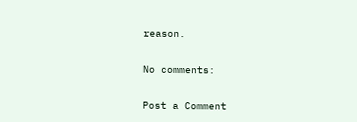reason.

No comments:

Post a Comment